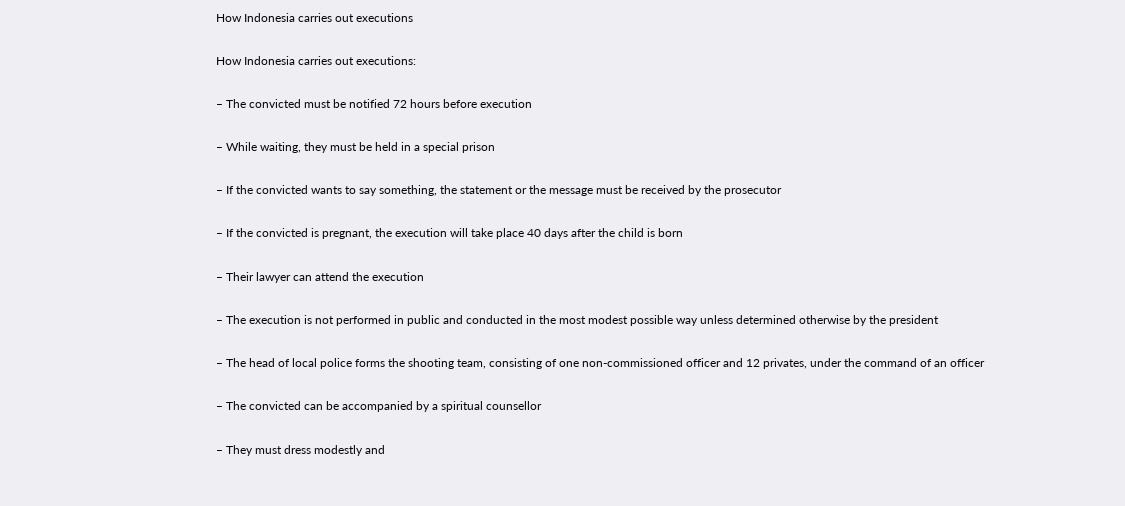How Indonesia carries out executions

How Indonesia carries out executions:

– The convicted must be notified 72 hours before execution

– While waiting, they must be held in a special prison

– If the convicted wants to say something, the statement or the message must be received by the prosecutor

– If the convicted is pregnant, the execution will take place 40 days after the child is born

– Their lawyer can attend the execution

– The execution is not performed in public and conducted in the most modest possible way unless determined otherwise by the president

– The head of local police forms the shooting team, consisting of one non-commissioned officer and 12 privates, under the command of an officer

– The convicted can be accompanied by a spiritual counsellor

– They must dress modestly and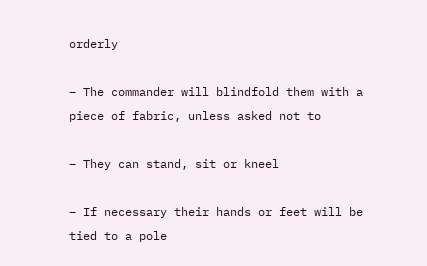orderly

– The commander will blindfold them with a piece of fabric, unless asked not to

– They can stand, sit or kneel

– If necessary their hands or feet will be tied to a pole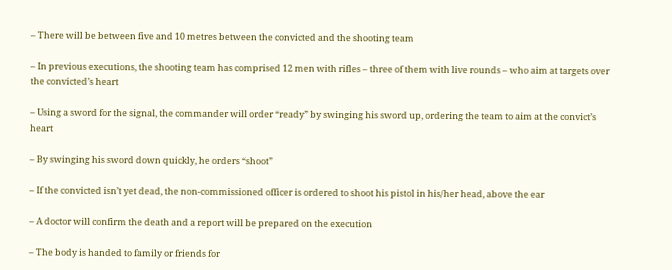– There will be between five and 10 metres between the convicted and the shooting team

– In previous executions, the shooting team has comprised 12 men with rifles – three of them with live rounds – who aim at targets over the convicted’s heart

– Using a sword for the signal, the commander will order “ready” by swinging his sword up, ordering the team to aim at the convict’s heart

– By swinging his sword down quickly, he orders “shoot”

– If the convicted isn’t yet dead, the non-commissioned officer is ordered to shoot his pistol in his/her head, above the ear

– A doctor will confirm the death and a report will be prepared on the execution

– The body is handed to family or friends for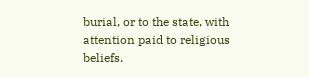burial, or to the state, with attention paid to religious beliefs.